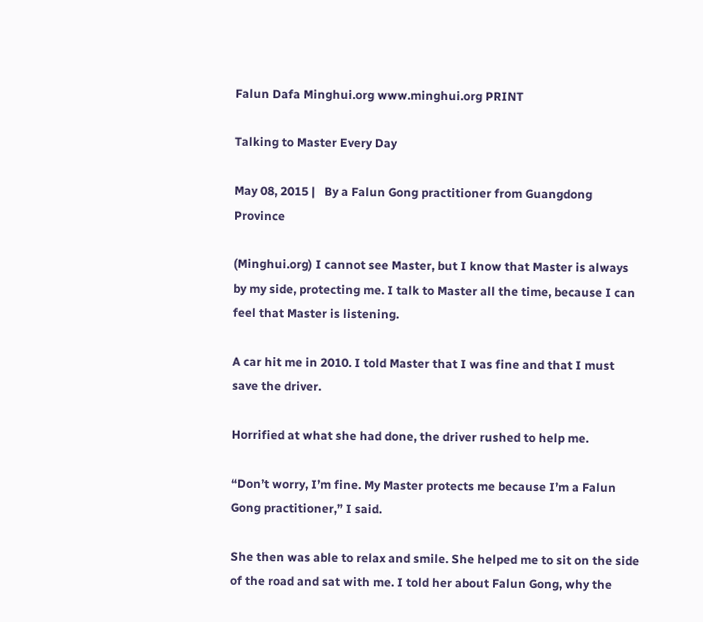Falun Dafa Minghui.org www.minghui.org PRINT

Talking to Master Every Day

May 08, 2015 |   By a Falun Gong practitioner from Guangdong Province

(Minghui.org) I cannot see Master, but I know that Master is always by my side, protecting me. I talk to Master all the time, because I can feel that Master is listening.

A car hit me in 2010. I told Master that I was fine and that I must save the driver.

Horrified at what she had done, the driver rushed to help me.

“Don’t worry, I’m fine. My Master protects me because I’m a Falun Gong practitioner,” I said.

She then was able to relax and smile. She helped me to sit on the side of the road and sat with me. I told her about Falun Gong, why the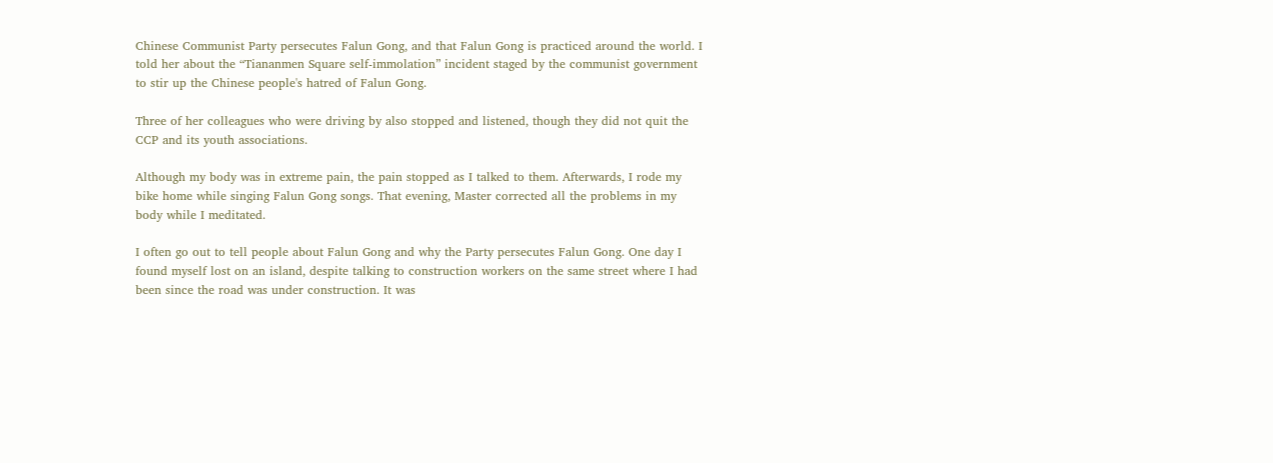Chinese Communist Party persecutes Falun Gong, and that Falun Gong is practiced around the world. I told her about the “Tiananmen Square self-immolation” incident staged by the communist government to stir up the Chinese people's hatred of Falun Gong.

Three of her colleagues who were driving by also stopped and listened, though they did not quit the CCP and its youth associations.

Although my body was in extreme pain, the pain stopped as I talked to them. Afterwards, I rode my bike home while singing Falun Gong songs. That evening, Master corrected all the problems in my body while I meditated.

I often go out to tell people about Falun Gong and why the Party persecutes Falun Gong. One day I found myself lost on an island, despite talking to construction workers on the same street where I had been since the road was under construction. It was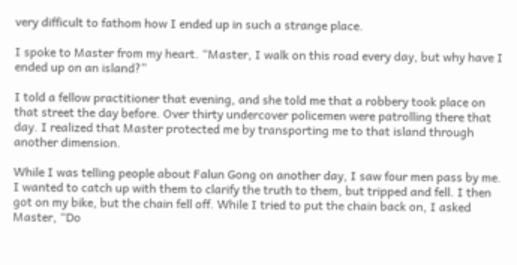very difficult to fathom how I ended up in such a strange place.

I spoke to Master from my heart. “Master, I walk on this road every day, but why have I ended up on an island?”

I told a fellow practitioner that evening, and she told me that a robbery took place on that street the day before. Over thirty undercover policemen were patrolling there that day. I realized that Master protected me by transporting me to that island through another dimension.

While I was telling people about Falun Gong on another day, I saw four men pass by me. I wanted to catch up with them to clarify the truth to them, but tripped and fell. I then got on my bike, but the chain fell off. While I tried to put the chain back on, I asked Master, “Do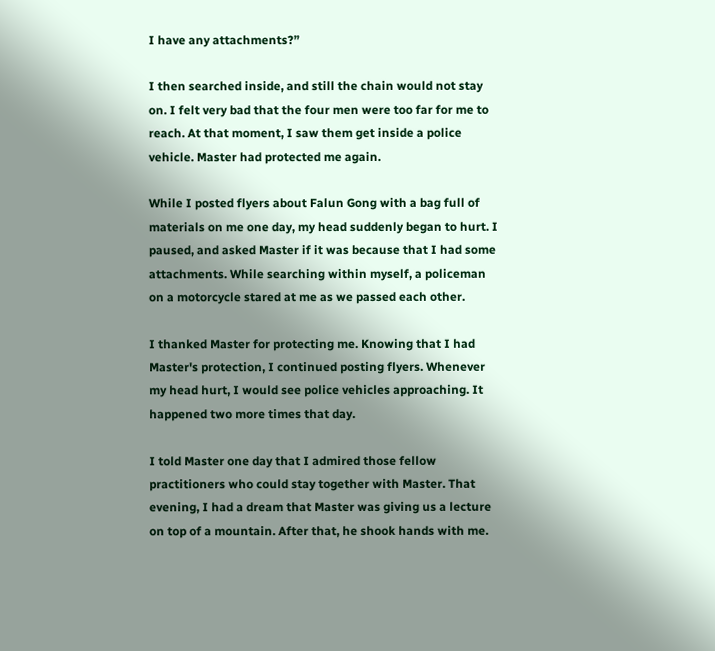I have any attachments?”

I then searched inside, and still the chain would not stay on. I felt very bad that the four men were too far for me to reach. At that moment, I saw them get inside a police vehicle. Master had protected me again.

While I posted flyers about Falun Gong with a bag full of materials on me one day, my head suddenly began to hurt. I paused, and asked Master if it was because that I had some attachments. While searching within myself, a policeman on a motorcycle stared at me as we passed each other.

I thanked Master for protecting me. Knowing that I had Master's protection, I continued posting flyers. Whenever my head hurt, I would see police vehicles approaching. It happened two more times that day.

I told Master one day that I admired those fellow practitioners who could stay together with Master. That evening, I had a dream that Master was giving us a lecture on top of a mountain. After that, he shook hands with me.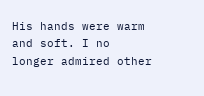His hands were warm and soft. I no longer admired other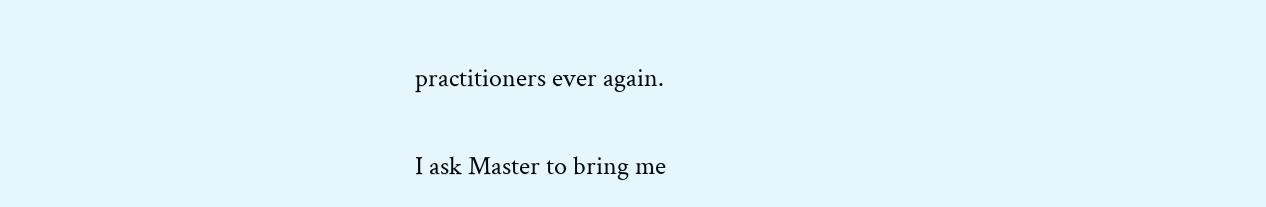practitioners ever again.

I ask Master to bring me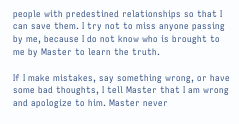people with predestined relationships so that I can save them. I try not to miss anyone passing by me, because I do not know who is brought to me by Master to learn the truth.

If I make mistakes, say something wrong, or have some bad thoughts, I tell Master that I am wrong and apologize to him. Master never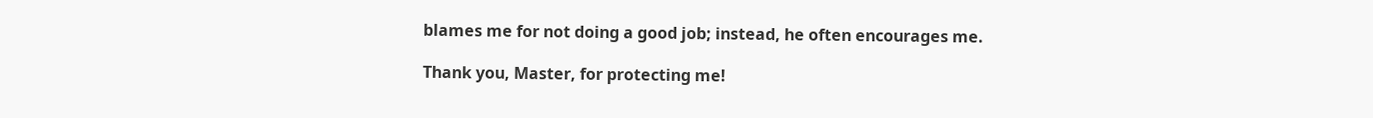blames me for not doing a good job; instead, he often encourages me.

Thank you, Master, for protecting me!